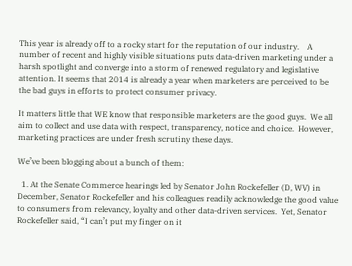This year is already off to a rocky start for the reputation of our industry.    A number of recent and highly visible situations puts data-driven marketing under a harsh spotlight and converge into a storm of renewed regulatory and legislative attention. It seems that 2014 is already a year when marketers are perceived to be the bad guys in efforts to protect consumer privacy.

It matters little that WE know that responsible marketers are the good guys.  We all aim to collect and use data with respect, transparency, notice and choice.  However, marketing practices are under fresh scrutiny these days.

We’ve been blogging about a bunch of them:

  1. At the Senate Commerce hearings led by Senator John Rockefeller (D, WV) in December, Senator Rockefeller and his colleagues readily acknowledge the good value to consumers from relevancy, loyalty and other data-driven services.  Yet, Senator Rockefeller said, “I can’t put my finger on it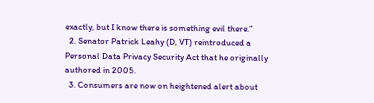exactly, but I know there is something evil there.”
  2. Senator Patrick Leahy (D, VT) reintroduced a Personal Data Privacy Security Act that he originally authored in 2005.
  3. Consumers are now on heightened alert about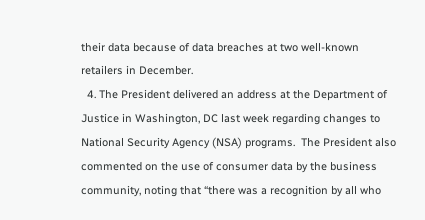their data because of data breaches at two well-known retailers in December.
  4. The President delivered an address at the Department of Justice in Washington, DC last week regarding changes to National Security Agency (NSA) programs.  The President also commented on the use of consumer data by the business community, noting that “there was a recognition by all who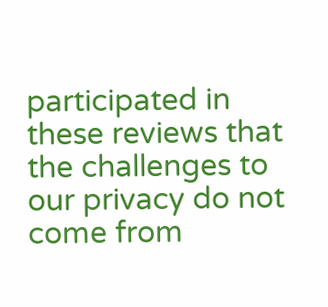participated in these reviews that the challenges to our privacy do not come from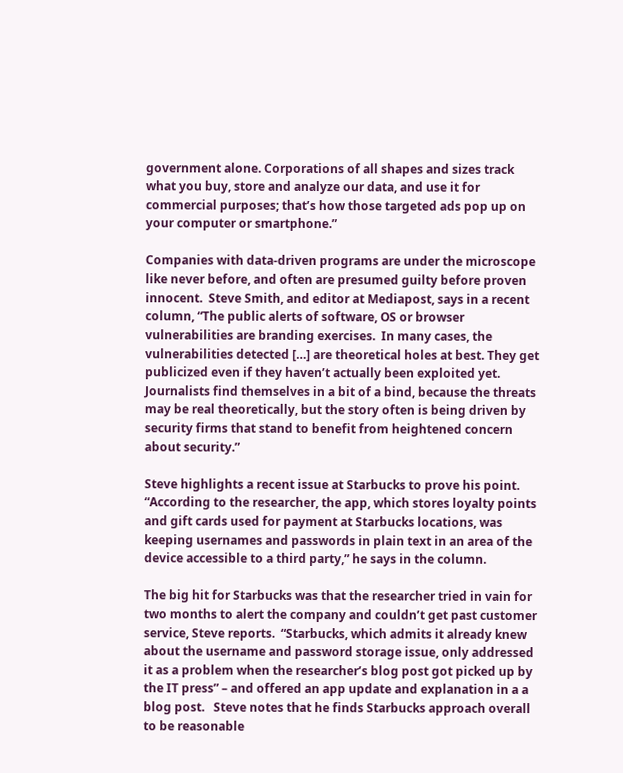government alone. Corporations of all shapes and sizes track what you buy, store and analyze our data, and use it for commercial purposes; that’s how those targeted ads pop up on your computer or smartphone.”

Companies with data-driven programs are under the microscope like never before, and often are presumed guilty before proven innocent.  Steve Smith, and editor at Mediapost, says in a recent column, “The public alerts of software, OS or browser vulnerabilities are branding exercises.  In many cases, the vulnerabilities detected […] are theoretical holes at best. They get publicized even if they haven’t actually been exploited yet. Journalists find themselves in a bit of a bind, because the threats may be real theoretically, but the story often is being driven by security firms that stand to benefit from heightened concern about security.”

Steve highlights a recent issue at Starbucks to prove his point.  “According to the researcher, the app, which stores loyalty points and gift cards used for payment at Starbucks locations, was keeping usernames and passwords in plain text in an area of the device accessible to a third party,” he says in the column.

The big hit for Starbucks was that the researcher tried in vain for two months to alert the company and couldn’t get past customer service, Steve reports.  “Starbucks, which admits it already knew about the username and password storage issue, only addressed it as a problem when the researcher’s blog post got picked up by the IT press” – and offered an app update and explanation in a a blog post.   Steve notes that he finds Starbucks approach overall to be reasonable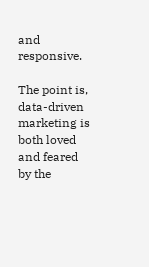and responsive.

The point is, data-driven marketing is both loved and feared by the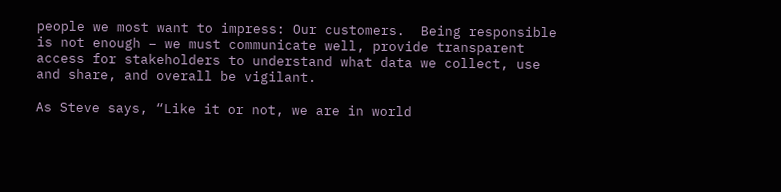people we most want to impress: Our customers.  Being responsible is not enough – we must communicate well, provide transparent access for stakeholders to understand what data we collect, use and share, and overall be vigilant.

As Steve says, “Like it or not, we are in world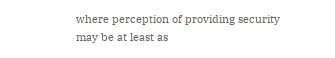where perception of providing security may be at least as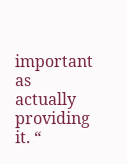important as actually providing it. “